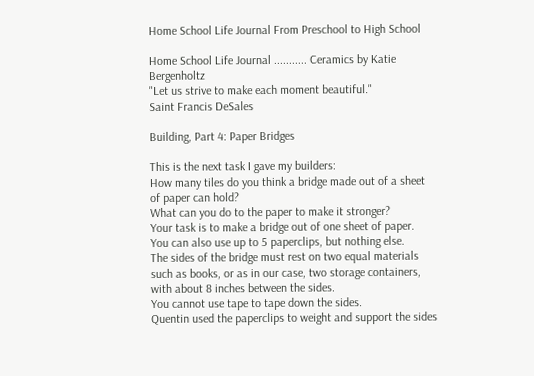Home School Life Journal From Preschool to High School

Home School Life Journal ........... Ceramics by Katie Bergenholtz
"Let us strive to make each moment beautiful."
Saint Francis DeSales

Building, Part 4: Paper Bridges

This is the next task I gave my builders:
How many tiles do you think a bridge made out of a sheet of paper can hold?
What can you do to the paper to make it stronger?
Your task is to make a bridge out of one sheet of paper.
You can also use up to 5 paperclips, but nothing else.
The sides of the bridge must rest on two equal materials such as books, or as in our case, two storage containers, with about 8 inches between the sides.
You cannot use tape to tape down the sides.
Quentin used the paperclips to weight and support the sides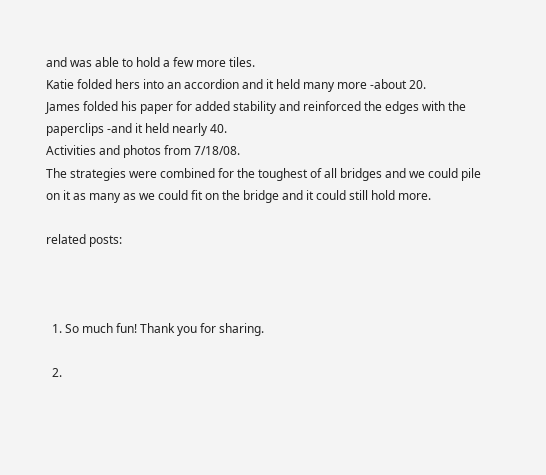and was able to hold a few more tiles.
Katie folded hers into an accordion and it held many more -about 20.
James folded his paper for added stability and reinforced the edges with the paperclips -and it held nearly 40.
Activities and photos from 7/18/08.
The strategies were combined for the toughest of all bridges and we could pile on it as many as we could fit on the bridge and it could still hold more.

related posts:



  1. So much fun! Thank you for sharing.

  2.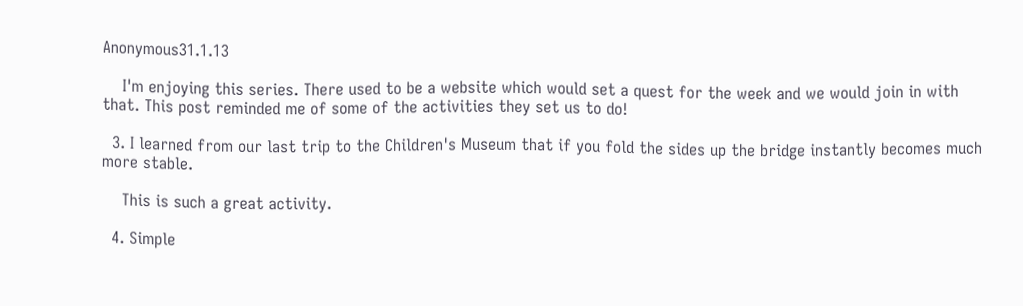Anonymous31.1.13

    I'm enjoying this series. There used to be a website which would set a quest for the week and we would join in with that. This post reminded me of some of the activities they set us to do!

  3. I learned from our last trip to the Children's Museum that if you fold the sides up the bridge instantly becomes much more stable.

    This is such a great activity.

  4. Simple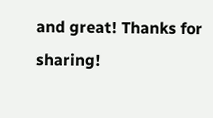and great! Thanks for sharing!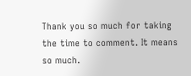Thank you so much for taking the time to comment. It means so much.